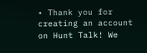• Thank you for creating an account on Hunt Talk! We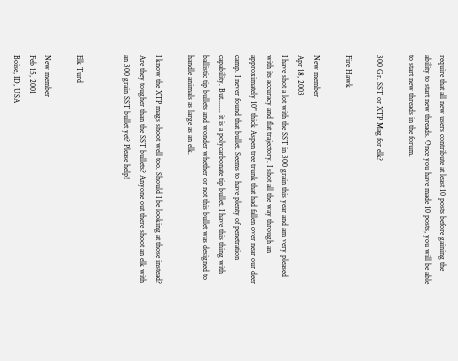require that all new users contribute at least 10 posts before gaining the ability to start new threads. Once you have made 10 posts, you will be able to start new threads in the forum.

300 Gr. SST or XTP Mag for elk?

Fire Hawk

New member
Apr 18, 2003
I have shot a lot with the SST in 300 grain this year and am very pleased with its accuracy and flat trajectory. I shot all the way through an approximately 10" thick Aspen tree trunk that had fallen over near our deer camp. I never found that bullet. Seems to have plenty of penetration capability. But....... it is a polycarbonate tip bullet. I have this thing with ballistic tip bullets and wonder whether or not this bullet was designed to handle animals as large as an elk.

I know the XTP mags shoot well too. Should I be looking at those instead? Are they tougher than the SST bullets? Anyone out there shoot an elk with an 300 grain SST bullet yet? Please help!


Elk Turd

New member
Feb 15, 2001
Boise, ID, USA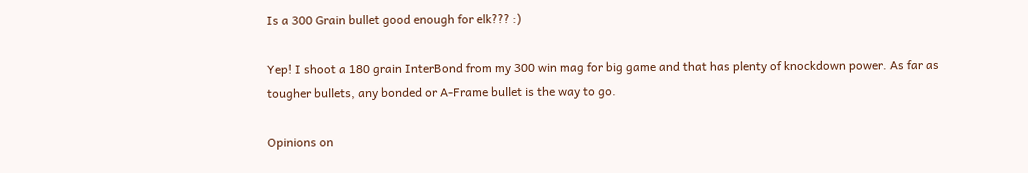Is a 300 Grain bullet good enough for elk??? :)

Yep! I shoot a 180 grain InterBond from my 300 win mag for big game and that has plenty of knockdown power. As far as tougher bullets, any bonded or A-Frame bullet is the way to go.

Opinions on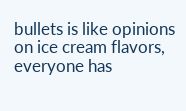bullets is like opinions on ice cream flavors, everyone has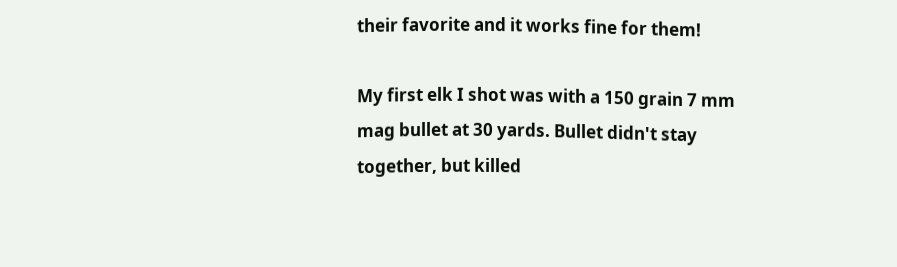their favorite and it works fine for them!

My first elk I shot was with a 150 grain 7 mm mag bullet at 30 yards. Bullet didn't stay together, but killed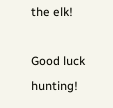the elk!

Good luck hunting!